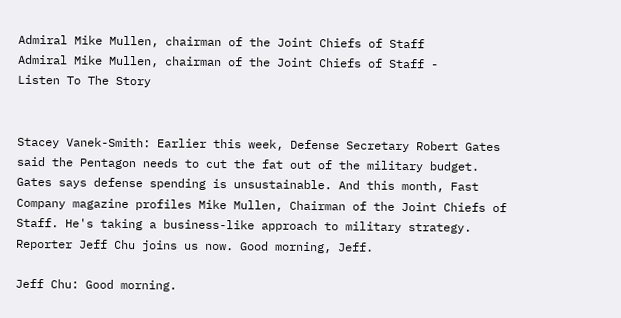Admiral Mike Mullen, chairman of the Joint Chiefs of Staff
Admiral Mike Mullen, chairman of the Joint Chiefs of Staff -
Listen To The Story


Stacey Vanek-Smith: Earlier this week, Defense Secretary Robert Gates said the Pentagon needs to cut the fat out of the military budget. Gates says defense spending is unsustainable. And this month, Fast Company magazine profiles Mike Mullen, Chairman of the Joint Chiefs of Staff. He's taking a business-like approach to military strategy. Reporter Jeff Chu joins us now. Good morning, Jeff.

Jeff Chu: Good morning.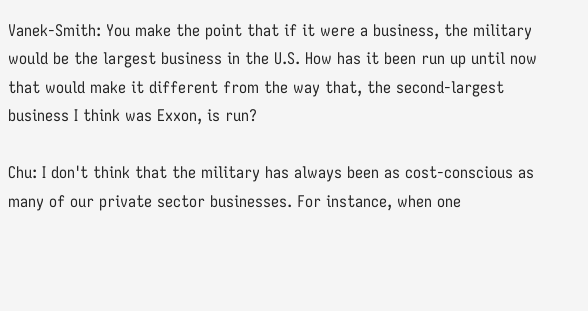Vanek-Smith: You make the point that if it were a business, the military would be the largest business in the U.S. How has it been run up until now that would make it different from the way that, the second-largest business I think was Exxon, is run?

Chu: I don't think that the military has always been as cost-conscious as many of our private sector businesses. For instance, when one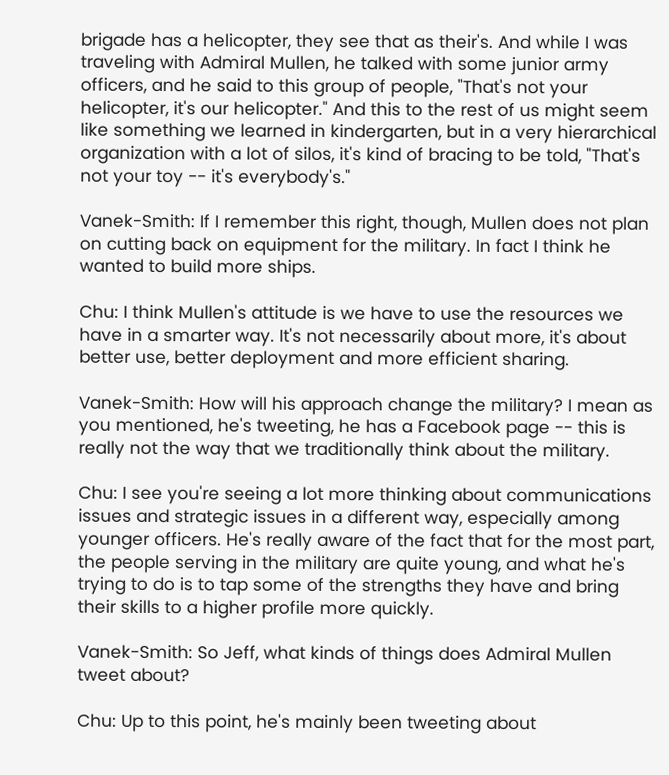brigade has a helicopter, they see that as their's. And while I was traveling with Admiral Mullen, he talked with some junior army officers, and he said to this group of people, "That's not your helicopter, it's our helicopter." And this to the rest of us might seem like something we learned in kindergarten, but in a very hierarchical organization with a lot of silos, it's kind of bracing to be told, "That's not your toy -- it's everybody's."

Vanek-Smith: If I remember this right, though, Mullen does not plan on cutting back on equipment for the military. In fact I think he wanted to build more ships.

Chu: I think Mullen's attitude is we have to use the resources we have in a smarter way. It's not necessarily about more, it's about better use, better deployment and more efficient sharing.

Vanek-Smith: How will his approach change the military? I mean as you mentioned, he's tweeting, he has a Facebook page -- this is really not the way that we traditionally think about the military.

Chu: I see you're seeing a lot more thinking about communications issues and strategic issues in a different way, especially among younger officers. He's really aware of the fact that for the most part, the people serving in the military are quite young, and what he's trying to do is to tap some of the strengths they have and bring their skills to a higher profile more quickly.

Vanek-Smith: So Jeff, what kinds of things does Admiral Mullen tweet about?

Chu: Up to this point, he's mainly been tweeting about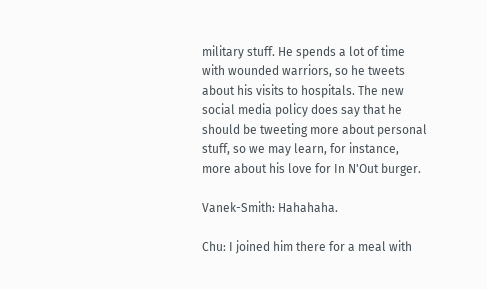military stuff. He spends a lot of time with wounded warriors, so he tweets about his visits to hospitals. The new social media policy does say that he should be tweeting more about personal stuff, so we may learn, for instance, more about his love for In N'Out burger.

Vanek-Smith: Hahahaha.

Chu: I joined him there for a meal with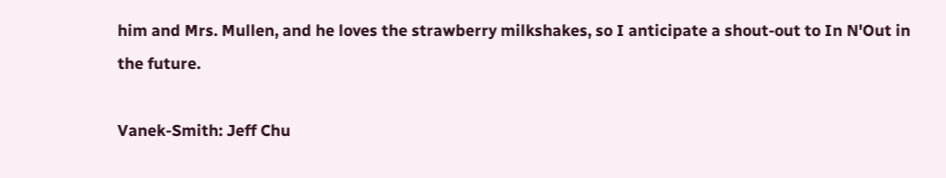him and Mrs. Mullen, and he loves the strawberry milkshakes, so I anticipate a shout-out to In N'Out in the future.

Vanek-Smith: Jeff Chu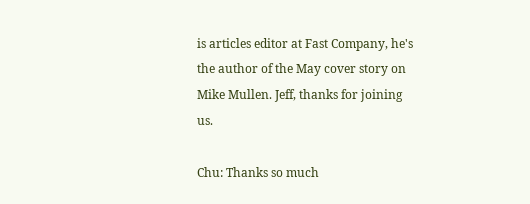is articles editor at Fast Company, he's the author of the May cover story on Mike Mullen. Jeff, thanks for joining us.

Chu: Thanks so much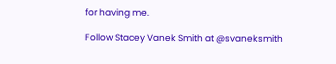for having me.

Follow Stacey Vanek Smith at @svaneksmith